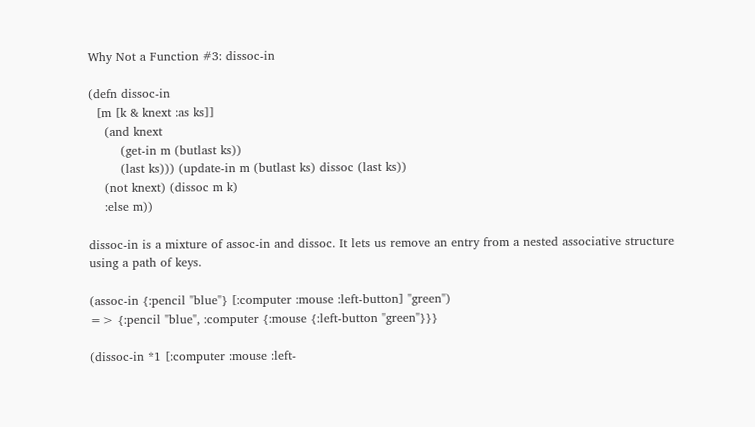Why Not a Function #3: dissoc-in

(defn dissoc-in
  [m [k & knext :as ks]]
    (and knext
        (get-in m (butlast ks))
        (last ks))) (update-in m (butlast ks) dissoc (last ks))
    (not knext) (dissoc m k)
    :else m))

dissoc-in is a mixture of assoc-in and dissoc. It lets us remove an entry from a nested associative structure using a path of keys.

(assoc-in {:pencil "blue"} [:computer :mouse :left-button] "green")
=> {:pencil "blue", :computer {:mouse {:left-button "green"}}}

(dissoc-in *1 [:computer :mouse :left-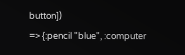button])
=> {:pencil "blue", :computer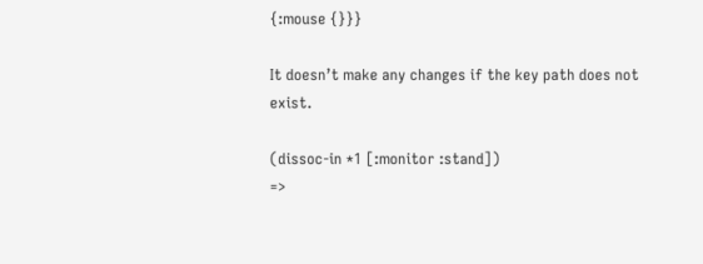{:mouse {}}}

It doesn’t make any changes if the key path does not exist.

(dissoc-in *1 [:monitor :stand])
=>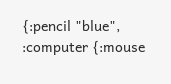{:pencil "blue", :computer {:mouse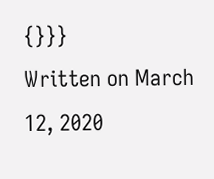{}}}
Written on March 12, 2020